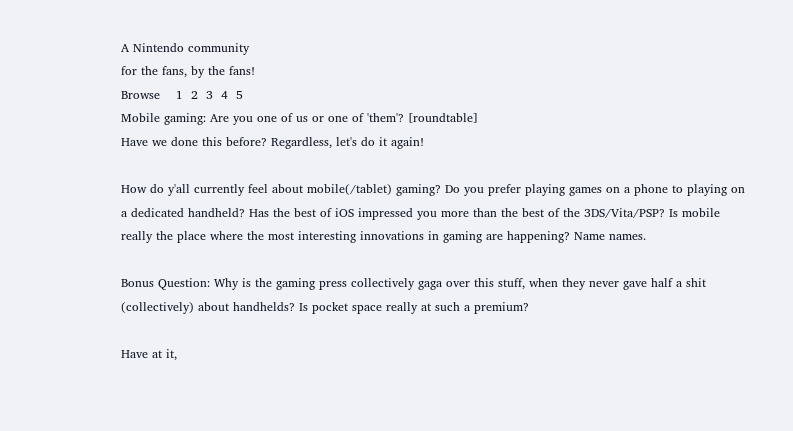A Nintendo community
for the fans, by the fans!
Browse    1  2  3  4  5
Mobile gaming: Are you one of us or one of 'them'? [roundtable]
Have we done this before? Regardless, let's do it again!

How do y'all currently feel about mobile(/tablet) gaming? Do you prefer playing games on a phone to playing on a dedicated handheld? Has the best of iOS impressed you more than the best of the 3DS/Vita/PSP? Is mobile really the place where the most interesting innovations in gaming are happening? Name names.

Bonus Question: Why is the gaming press collectively gaga over this stuff, when they never gave half a shit (collectively) about handhelds? Is pocket space really at such a premium?

Have at it,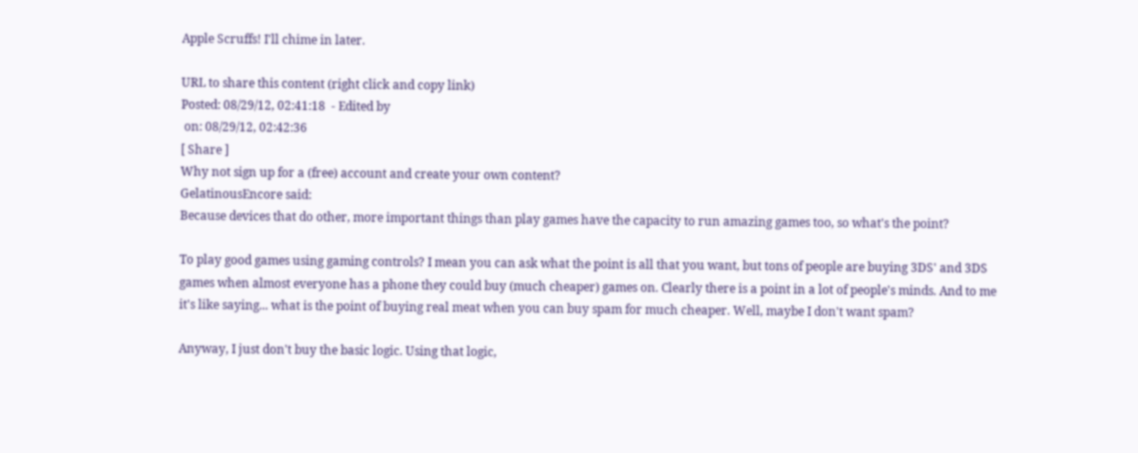Apple Scruffs! I'll chime in later.

URL to share this content (right click and copy link)
Posted: 08/29/12, 02:41:18  - Edited by
 on: 08/29/12, 02:42:36
[ Share ]
Why not sign up for a (free) account and create your own content?
GelatinousEncore said:
Because devices that do other, more important things than play games have the capacity to run amazing games too, so what's the point?

To play good games using gaming controls? I mean you can ask what the point is all that you want, but tons of people are buying 3DS' and 3DS games when almost everyone has a phone they could buy (much cheaper) games on. Clearly there is a point in a lot of people's minds. And to me it's like saying... what is the point of buying real meat when you can buy spam for much cheaper. Well, maybe I don't want spam?

Anyway, I just don't buy the basic logic. Using that logic,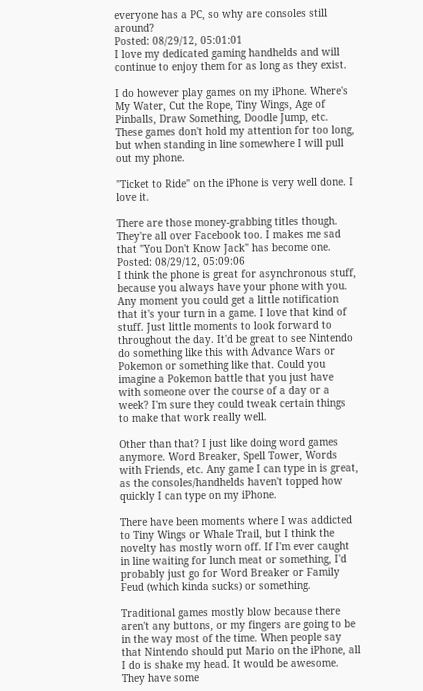everyone has a PC, so why are consoles still around?
Posted: 08/29/12, 05:01:01
I love my dedicated gaming handhelds and will continue to enjoy them for as long as they exist.

I do however play games on my iPhone. Where's My Water, Cut the Rope, Tiny Wings, Age of Pinballs, Draw Something, Doodle Jump, etc.
These games don't hold my attention for too long, but when standing in line somewhere I will pull out my phone.

"Ticket to Ride" on the iPhone is very well done. I love it.

There are those money-grabbing titles though. They're all over Facebook too. I makes me sad that "You Don't Know Jack" has become one.
Posted: 08/29/12, 05:09:06
I think the phone is great for asynchronous stuff, because you always have your phone with you. Any moment you could get a little notification that it's your turn in a game. I love that kind of stuff. Just little moments to look forward to throughout the day. It'd be great to see Nintendo do something like this with Advance Wars or Pokemon or something like that. Could you imagine a Pokemon battle that you just have with someone over the course of a day or a week? I'm sure they could tweak certain things to make that work really well.

Other than that? I just like doing word games anymore. Word Breaker, Spell Tower, Words with Friends, etc. Any game I can type in is great, as the consoles/handhelds haven't topped how quickly I can type on my iPhone.

There have been moments where I was addicted to Tiny Wings or Whale Trail, but I think the novelty has mostly worn off. If I'm ever caught in line waiting for lunch meat or something, I'd probably just go for Word Breaker or Family Feud (which kinda sucks) or something.

Traditional games mostly blow because there aren't any buttons, or my fingers are going to be in the way most of the time. When people say that Nintendo should put Mario on the iPhone, all I do is shake my head. It would be awesome. They have some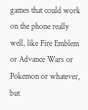games that could work on the phone really well, like Fire Emblem or Advance Wars or Pokemon or whatever, but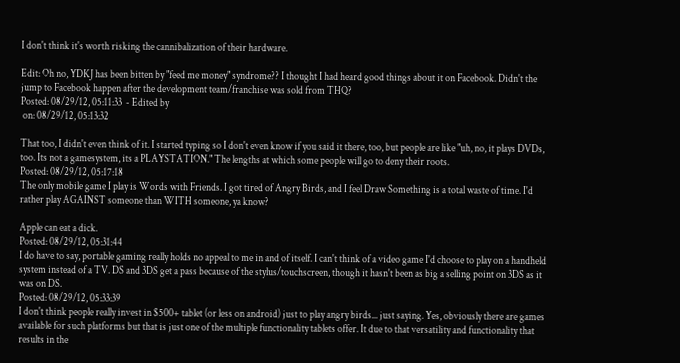I don't think it's worth risking the cannibalization of their hardware.

Edit: Oh no, YDKJ has been bitten by "feed me money" syndrome?? I thought I had heard good things about it on Facebook. Didn't the jump to Facebook happen after the development team/franchise was sold from THQ?
Posted: 08/29/12, 05:11:33  - Edited by
 on: 08/29/12, 05:13:32

That too, I didn't even think of it. I started typing so I don't even know if you said it there, too, but people are like "uh, no, it plays DVDs, too. Its not a gamesystem, its a PLAYSTATION." The lengths at which some people will go to deny their roots.
Posted: 08/29/12, 05:17:18
The only mobile game I play is Words with Friends. I got tired of Angry Birds, and I feel Draw Something is a total waste of time. I'd rather play AGAINST someone than WITH someone, ya know?

Apple can eat a dick.
Posted: 08/29/12, 05:31:44
I do have to say, portable gaming really holds no appeal to me in and of itself. I can't think of a video game I'd choose to play on a handheld system instead of a TV. DS and 3DS get a pass because of the stylus/touchscreen, though it hasn't been as big a selling point on 3DS as it was on DS.
Posted: 08/29/12, 05:33:39
I don't think people really invest in $500+ tablet (or less on android) just to play angry birds... just saying. Yes, obviously there are games available for such platforms but that is just one of the multiple functionality tablets offer. It due to that versatility and functionality that results in the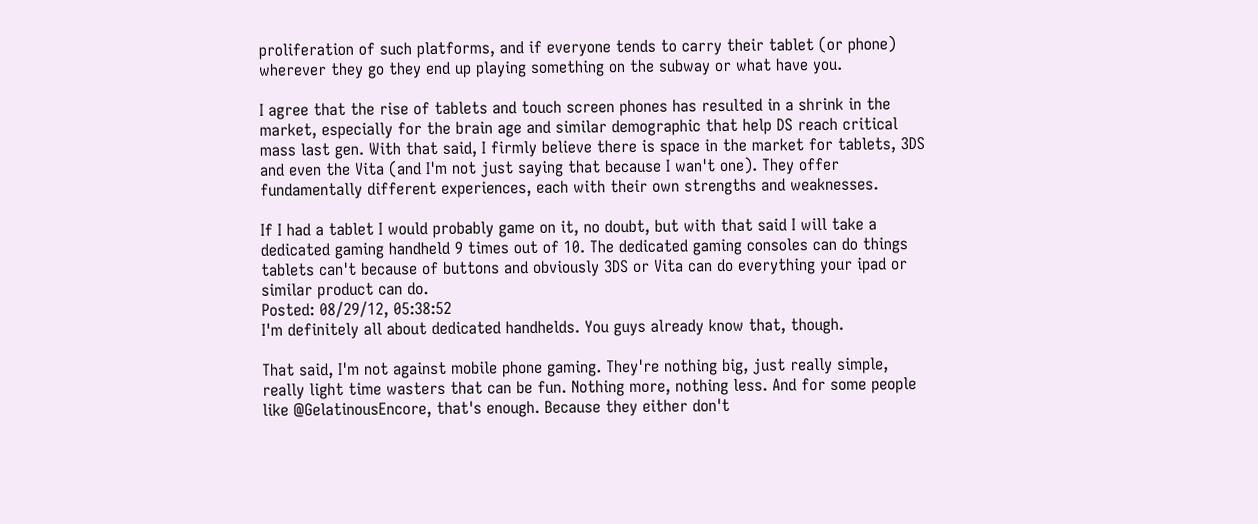proliferation of such platforms, and if everyone tends to carry their tablet (or phone) wherever they go they end up playing something on the subway or what have you.

I agree that the rise of tablets and touch screen phones has resulted in a shrink in the market, especially for the brain age and similar demographic that help DS reach critical mass last gen. With that said, I firmly believe there is space in the market for tablets, 3DS and even the Vita (and I'm not just saying that because I wan't one). They offer fundamentally different experiences, each with their own strengths and weaknesses.

If I had a tablet I would probably game on it, no doubt, but with that said I will take a dedicated gaming handheld 9 times out of 10. The dedicated gaming consoles can do things tablets can't because of buttons and obviously 3DS or Vita can do everything your ipad or similar product can do.
Posted: 08/29/12, 05:38:52
I'm definitely all about dedicated handhelds. You guys already know that, though.

That said, I'm not against mobile phone gaming. They're nothing big, just really simple, really light time wasters that can be fun. Nothing more, nothing less. And for some people like @GelatinousEncore, that's enough. Because they either don't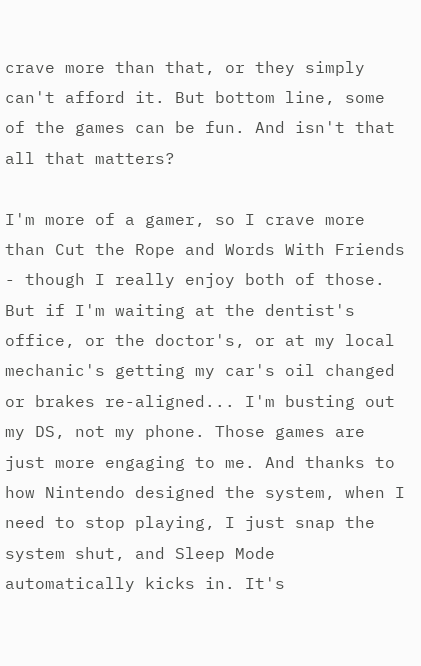crave more than that, or they simply can't afford it. But bottom line, some of the games can be fun. And isn't that all that matters?

I'm more of a gamer, so I crave more than Cut the Rope and Words With Friends - though I really enjoy both of those. But if I'm waiting at the dentist's office, or the doctor's, or at my local mechanic's getting my car's oil changed or brakes re-aligned... I'm busting out my DS, not my phone. Those games are just more engaging to me. And thanks to how Nintendo designed the system, when I need to stop playing, I just snap the system shut, and Sleep Mode automatically kicks in. It's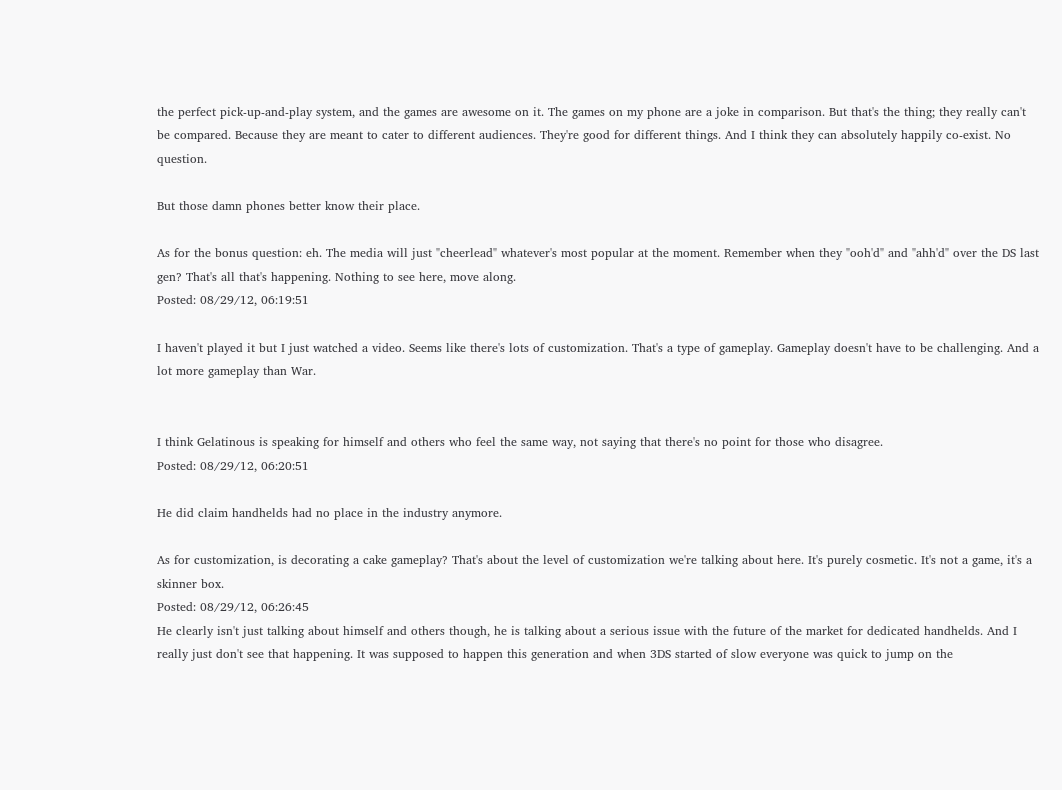the perfect pick-up-and-play system, and the games are awesome on it. The games on my phone are a joke in comparison. But that's the thing; they really can't be compared. Because they are meant to cater to different audiences. They're good for different things. And I think they can absolutely happily co-exist. No question.

But those damn phones better know their place.

As for the bonus question: eh. The media will just "cheerlead" whatever's most popular at the moment. Remember when they "ooh'd" and "ahh'd" over the DS last gen? That's all that's happening. Nothing to see here, move along.
Posted: 08/29/12, 06:19:51

I haven't played it but I just watched a video. Seems like there's lots of customization. That's a type of gameplay. Gameplay doesn't have to be challenging. And a lot more gameplay than War.


I think Gelatinous is speaking for himself and others who feel the same way, not saying that there's no point for those who disagree.
Posted: 08/29/12, 06:20:51

He did claim handhelds had no place in the industry anymore.

As for customization, is decorating a cake gameplay? That's about the level of customization we're talking about here. It's purely cosmetic. It's not a game, it's a skinner box.
Posted: 08/29/12, 06:26:45
He clearly isn't just talking about himself and others though, he is talking about a serious issue with the future of the market for dedicated handhelds. And I really just don't see that happening. It was supposed to happen this generation and when 3DS started of slow everyone was quick to jump on the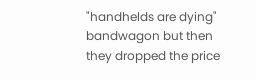"handhelds are dying" bandwagon but then they dropped the price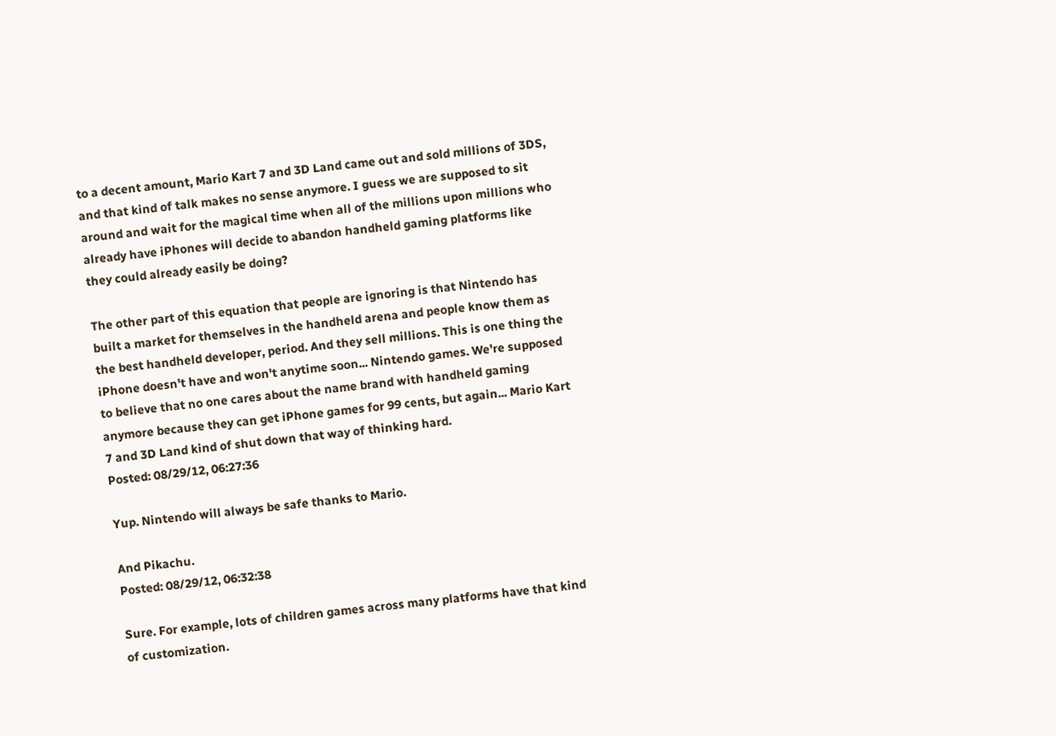to a decent amount, Mario Kart 7 and 3D Land came out and sold millions of 3DS, and that kind of talk makes no sense anymore. I guess we are supposed to sit around and wait for the magical time when all of the millions upon millions who already have iPhones will decide to abandon handheld gaming platforms like they could already easily be doing?

The other part of this equation that people are ignoring is that Nintendo has built a market for themselves in the handheld arena and people know them as the best handheld developer, period. And they sell millions. This is one thing the iPhone doesn't have and won't anytime soon... Nintendo games. We're supposed to believe that no one cares about the name brand with handheld gaming anymore because they can get iPhone games for 99 cents, but again... Mario Kart 7 and 3D Land kind of shut down that way of thinking hard.
Posted: 08/29/12, 06:27:36

Yup. Nintendo will always be safe thanks to Mario.

And Pikachu.
Posted: 08/29/12, 06:32:38

Sure. For example, lots of children games across many platforms have that kind of customization.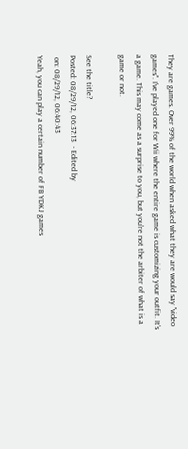They are games. Over 99% of the world when asked what they are would say "video games". I've played one for Wii where the entire game is customizing your outfit. It's a game. This may come as a surprise to you, but you're not the arbiter of what is a game or not.

See the title?
Posted: 08/29/12, 06:37:13  - Edited by
 on: 08/29/12, 06:40:43
Yeah, you can play a certain number of FB YDKJ games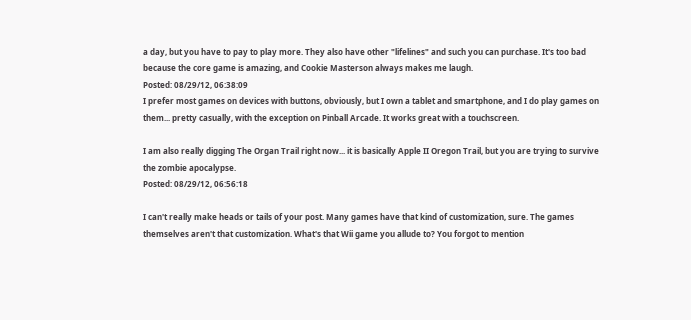a day, but you have to pay to play more. They also have other "lifelines" and such you can purchase. It's too bad because the core game is amazing, and Cookie Masterson always makes me laugh.
Posted: 08/29/12, 06:38:09
I prefer most games on devices with buttons, obviously, but I own a tablet and smartphone, and I do play games on them... pretty casually, with the exception on Pinball Arcade. It works great with a touchscreen.

I am also really digging The Organ Trail right now... it is basically Apple II Oregon Trail, but you are trying to survive the zombie apocalypse.
Posted: 08/29/12, 06:56:18

I can't really make heads or tails of your post. Many games have that kind of customization, sure. The games themselves aren't that customization. What's that Wii game you allude to? You forgot to mention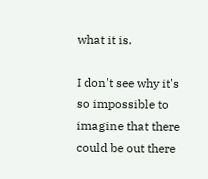what it is.

I don't see why it's so impossible to imagine that there could be out there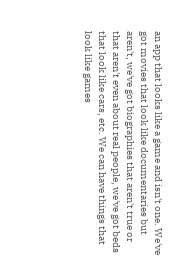an app that looks like a game and isn't one. We've got movies that look like documentaries but aren't, we've got biographies that aren't true or that aren't even about real people, we've got beds that look like cars, etc. We can have things that look like games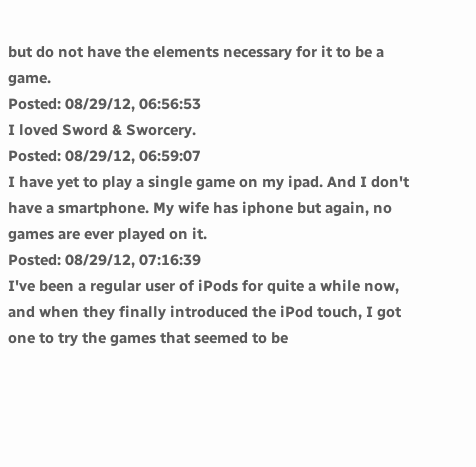but do not have the elements necessary for it to be a game.
Posted: 08/29/12, 06:56:53
I loved Sword & Sworcery.
Posted: 08/29/12, 06:59:07
I have yet to play a single game on my ipad. And I don't have a smartphone. My wife has iphone but again, no games are ever played on it.
Posted: 08/29/12, 07:16:39
I've been a regular user of iPods for quite a while now, and when they finally introduced the iPod touch, I got one to try the games that seemed to be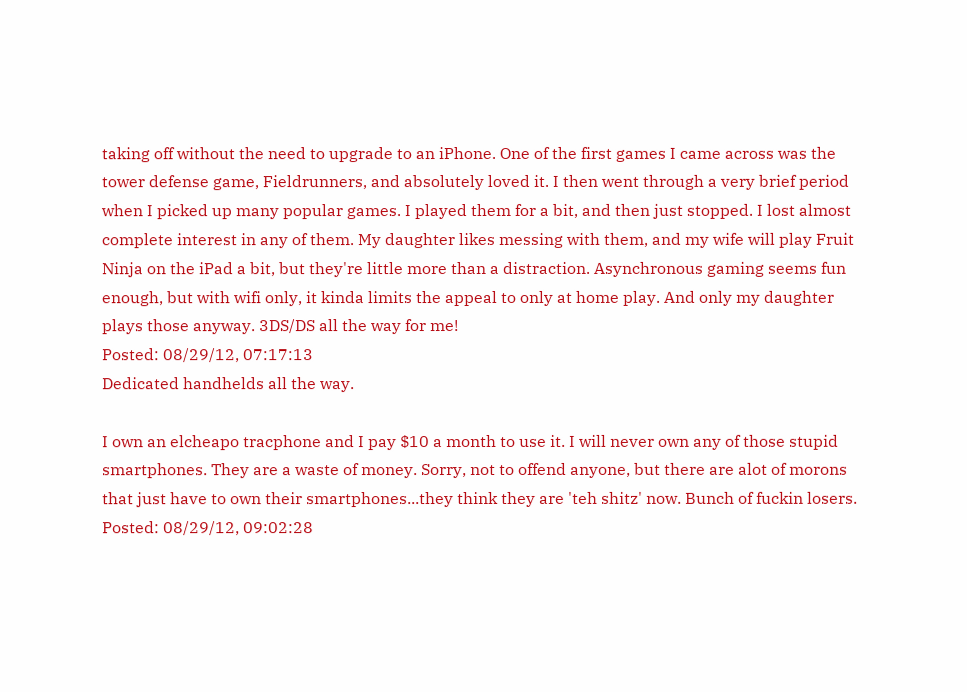taking off without the need to upgrade to an iPhone. One of the first games I came across was the tower defense game, Fieldrunners, and absolutely loved it. I then went through a very brief period when I picked up many popular games. I played them for a bit, and then just stopped. I lost almost complete interest in any of them. My daughter likes messing with them, and my wife will play Fruit Ninja on the iPad a bit, but they're little more than a distraction. Asynchronous gaming seems fun enough, but with wifi only, it kinda limits the appeal to only at home play. And only my daughter plays those anyway. 3DS/DS all the way for me!
Posted: 08/29/12, 07:17:13
Dedicated handhelds all the way.

I own an elcheapo tracphone and I pay $10 a month to use it. I will never own any of those stupid smartphones. They are a waste of money. Sorry, not to offend anyone, but there are alot of morons that just have to own their smartphones...they think they are 'teh shitz' now. Bunch of fuckin losers.
Posted: 08/29/12, 09:02:28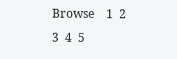Browse    1  2  3  4  5